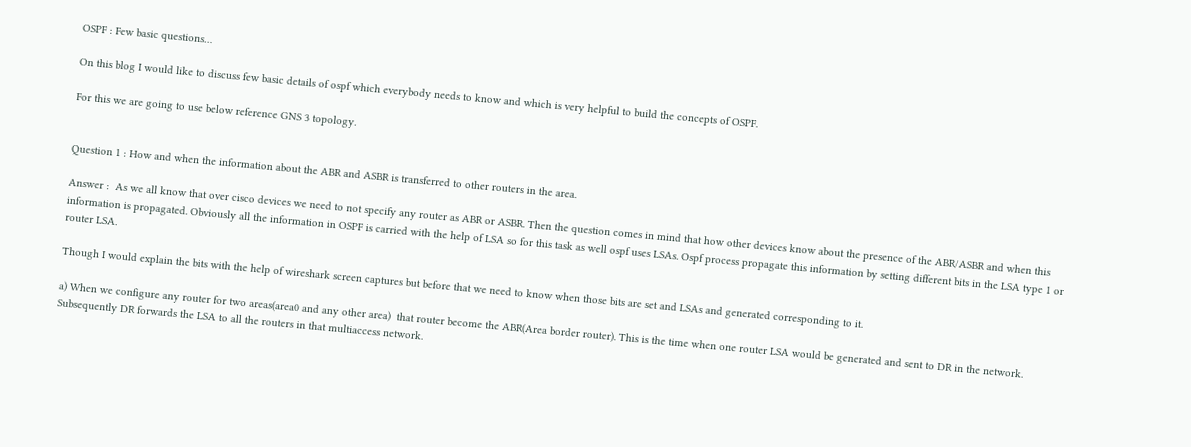OSPF : Few basic questions…

On this blog I would like to discuss few basic details of ospf which everybody needs to know and which is very helpful to build the concepts of OSPF.

For this we are going to use below reference GNS 3 topology.


Question 1 : How and when the information about the ABR and ASBR is transferred to other routers in the area.

Answer :  As we all know that over cisco devices we need to not specify any router as ABR or ASBR. Then the question comes in mind that how other devices know about the presence of the ABR/ASBR and when this information is propagated. Obviously all the information in OSPF is carried with the help of LSA so for this task as well ospf uses LSAs. Ospf process propagate this information by setting different bits in the LSA type 1 or router LSA.

Though I would explain the bits with the help of wireshark screen captures but before that we need to know when those bits are set and LSAs and generated corresponding to it.

a) When we configure any router for two areas(area0 and any other area)  that router become the ABR(Area border router). This is the time when one router LSA would be generated and sent to DR in the network. Subsequently DR forwards the LSA to all the routers in that multiaccess network.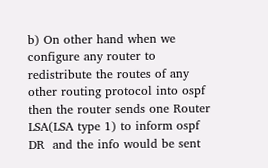b) On other hand when we configure any router to redistribute the routes of any other routing protocol into ospf then the router sends one Router LSA(LSA type 1) to inform ospf DR  and the info would be sent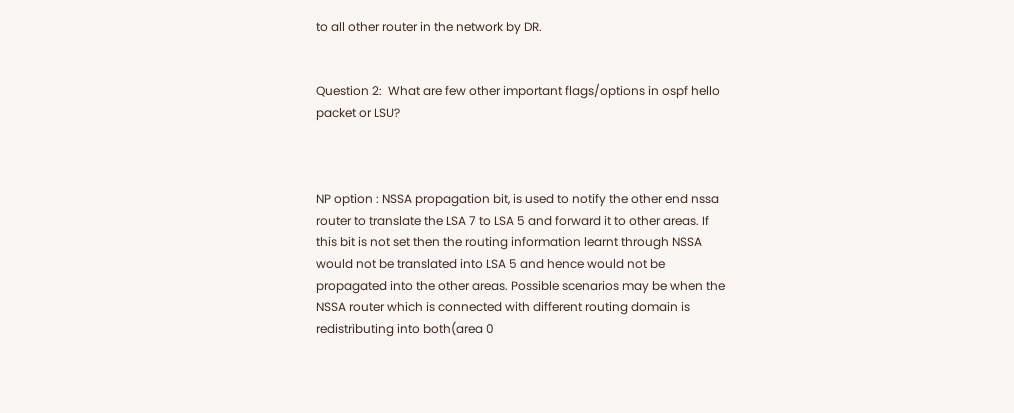to all other router in the network by DR.


Question 2:  What are few other important flags/options in ospf hello packet or LSU?



NP option : NSSA propagation bit, is used to notify the other end nssa router to translate the LSA 7 to LSA 5 and forward it to other areas. If this bit is not set then the routing information learnt through NSSA would not be translated into LSA 5 and hence would not be propagated into the other areas. Possible scenarios may be when the NSSA router which is connected with different routing domain is redistributing into both(area 0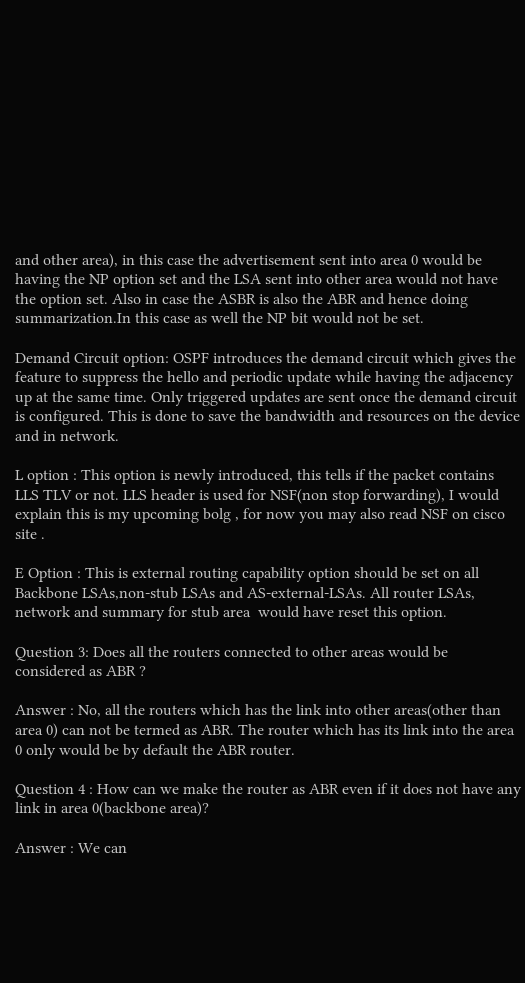and other area), in this case the advertisement sent into area 0 would be having the NP option set and the LSA sent into other area would not have the option set. Also in case the ASBR is also the ABR and hence doing summarization.In this case as well the NP bit would not be set.

Demand Circuit option: OSPF introduces the demand circuit which gives the feature to suppress the hello and periodic update while having the adjacency up at the same time. Only triggered updates are sent once the demand circuit is configured. This is done to save the bandwidth and resources on the device and in network.

L option : This option is newly introduced, this tells if the packet contains LLS TLV or not. LLS header is used for NSF(non stop forwarding), I would explain this is my upcoming bolg , for now you may also read NSF on cisco site .

E Option : This is external routing capability option should be set on all Backbone LSAs,non-stub LSAs and AS-external-LSAs. All router LSAs, network and summary for stub area  would have reset this option.

Question 3: Does all the routers connected to other areas would be considered as ABR ?

Answer : No, all the routers which has the link into other areas(other than area 0) can not be termed as ABR. The router which has its link into the area 0 only would be by default the ABR router.

Question 4 : How can we make the router as ABR even if it does not have any link in area 0(backbone area)?

Answer : We can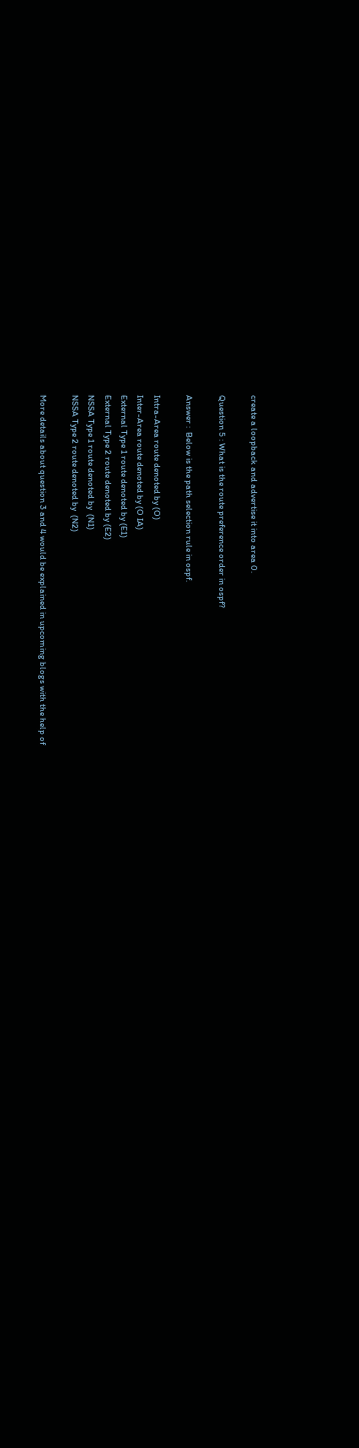create a loopback and advertise it into area 0.

Question 5 : What is the route preference order in ospf?

Answer :  Below is the path selection rule in ospf.

Intra-Area route denoted by (O)
Inter-Area route denoted by (O IA)
External Type 1 route denoted by (E1)
External Type 2 route denoted by (E2)
NSSA Type 1 route denoted by  (N1)
NSSA Type 2 route denoted by  (N2)

More details about question 3 and 4 would be explained in upcoming blogs with the help of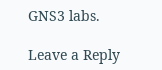GNS3 labs.

Leave a Reply